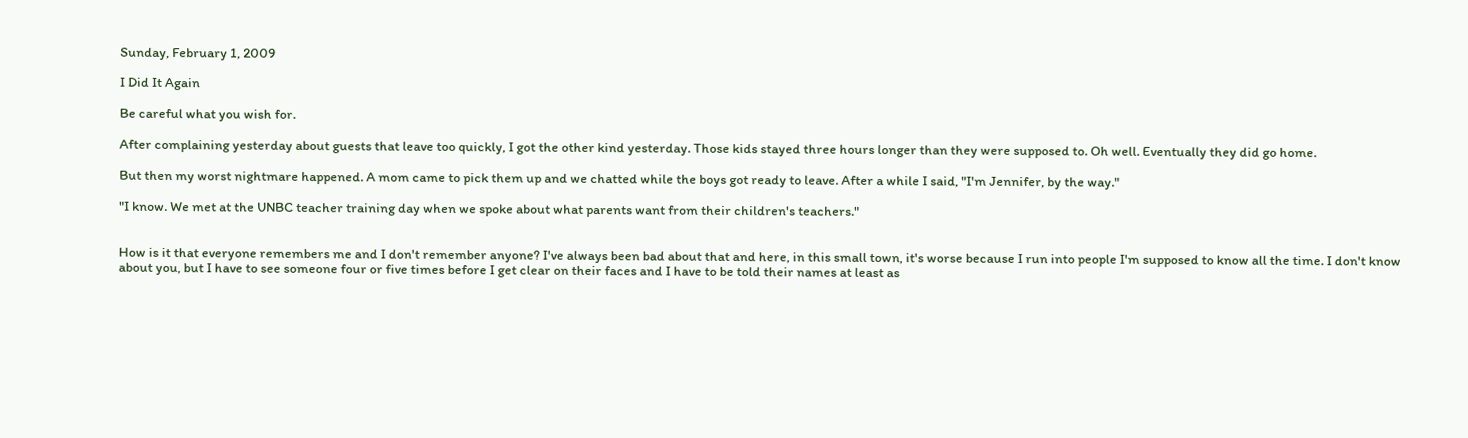Sunday, February 1, 2009

I Did It Again

Be careful what you wish for.

After complaining yesterday about guests that leave too quickly, I got the other kind yesterday. Those kids stayed three hours longer than they were supposed to. Oh well. Eventually they did go home.

But then my worst nightmare happened. A mom came to pick them up and we chatted while the boys got ready to leave. After a while I said, "I'm Jennifer, by the way."

"I know. We met at the UNBC teacher training day when we spoke about what parents want from their children's teachers."


How is it that everyone remembers me and I don't remember anyone? I've always been bad about that and here, in this small town, it's worse because I run into people I'm supposed to know all the time. I don't know about you, but I have to see someone four or five times before I get clear on their faces and I have to be told their names at least as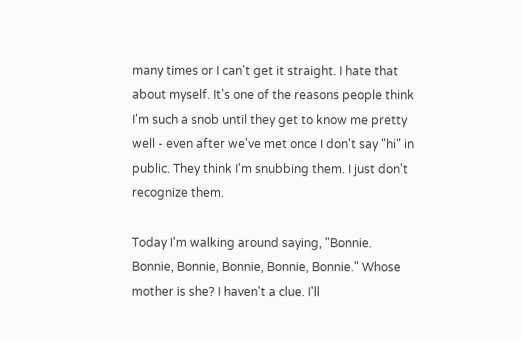many times or I can't get it straight. I hate that about myself. It's one of the reasons people think I'm such a snob until they get to know me pretty well - even after we've met once I don't say "hi" in public. They think I'm snubbing them. I just don't recognize them.

Today I'm walking around saying, "Bonnie. Bonnie, Bonnie, Bonnie, Bonnie, Bonnie." Whose mother is she? I haven't a clue. I'll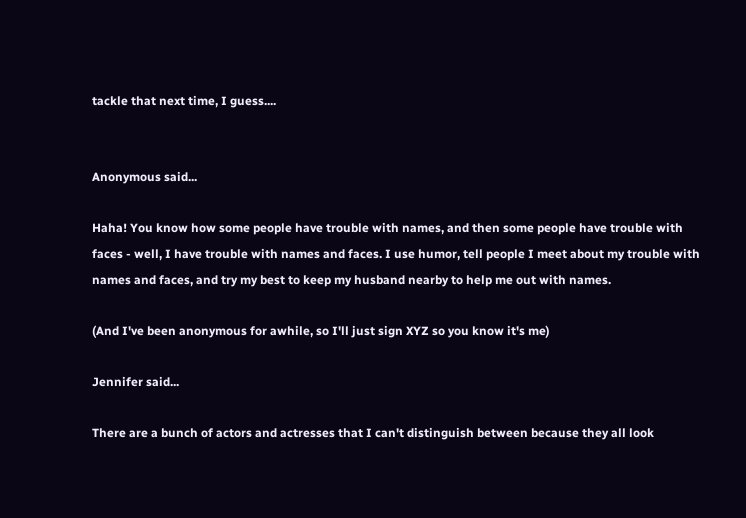tackle that next time, I guess....


Anonymous said...

Haha! You know how some people have trouble with names, and then some people have trouble with faces - well, I have trouble with names and faces. I use humor, tell people I meet about my trouble with names and faces, and try my best to keep my husband nearby to help me out with names.

(And I've been anonymous for awhile, so I'll just sign XYZ so you know it's me)

Jennifer said...

There are a bunch of actors and actresses that I can't distinguish between because they all look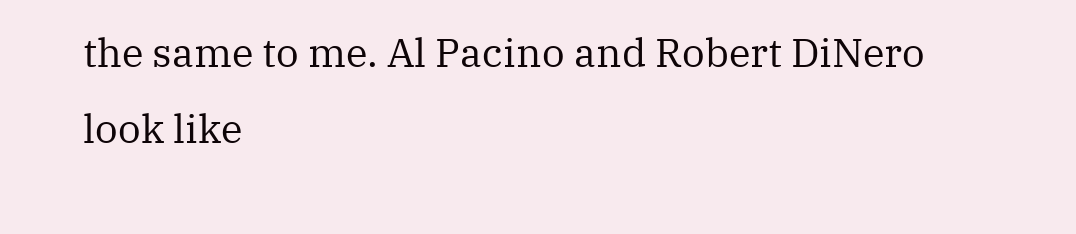the same to me. Al Pacino and Robert DiNero look like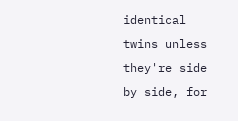identical twins unless they're side by side, for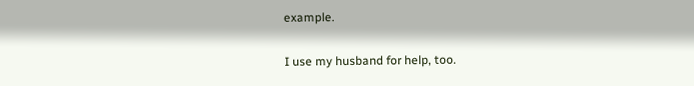example.

I use my husband for help, too.